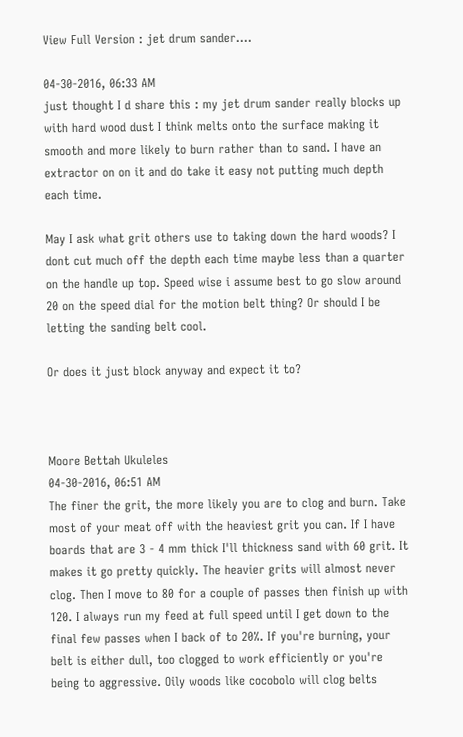View Full Version : jet drum sander....

04-30-2016, 06:33 AM
just thought I d share this : my jet drum sander really blocks up with hard wood dust I think melts onto the surface making it smooth and more likely to burn rather than to sand. I have an extractor on on it and do take it easy not putting much depth each time.

May I ask what grit others use to taking down the hard woods? I dont cut much off the depth each time maybe less than a quarter on the handle up top. Speed wise i assume best to go slow around 20 on the speed dial for the motion belt thing? Or should I be letting the sanding belt cool.

Or does it just block anyway and expect it to?



Moore Bettah Ukuleles
04-30-2016, 06:51 AM
The finer the grit, the more likely you are to clog and burn. Take most of your meat off with the heaviest grit you can. If I have boards that are 3 - 4 mm thick I'll thickness sand with 60 grit. It makes it go pretty quickly. The heavier grits will almost never clog. Then I move to 80 for a couple of passes then finish up with 120. I always run my feed at full speed until I get down to the final few passes when I back of to 20%. If you're burning, your belt is either dull, too clogged to work efficiently or you're being to aggressive. Oily woods like cocobolo will clog belts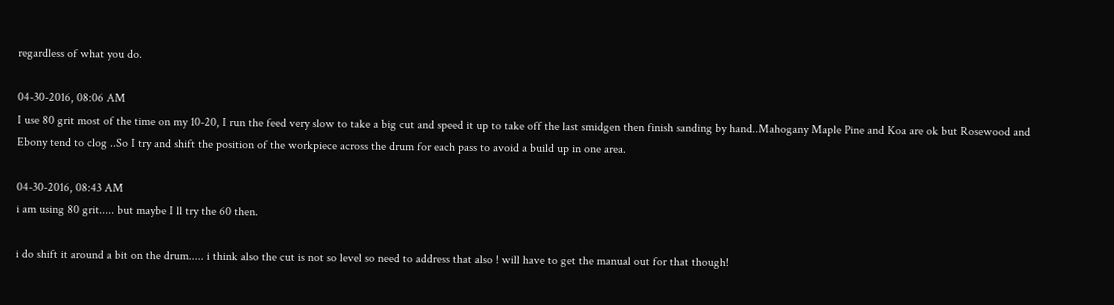regardless of what you do.

04-30-2016, 08:06 AM
I use 80 grit most of the time on my 10-20, I run the feed very slow to take a big cut and speed it up to take off the last smidgen then finish sanding by hand..Mahogany Maple Pine and Koa are ok but Rosewood and Ebony tend to clog ..So I try and shift the position of the workpiece across the drum for each pass to avoid a build up in one area.

04-30-2016, 08:43 AM
i am using 80 grit..... but maybe I ll try the 60 then.

i do shift it around a bit on the drum..... i think also the cut is not so level so need to address that also ! will have to get the manual out for that though!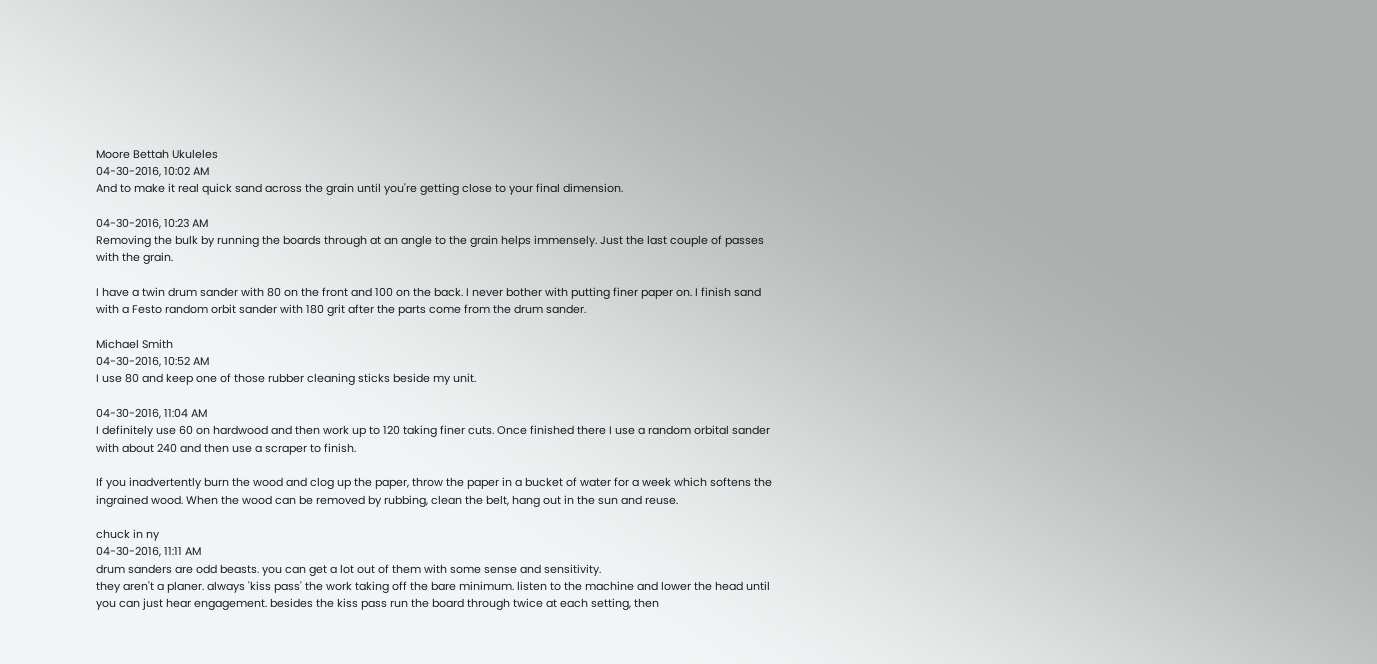Moore Bettah Ukuleles
04-30-2016, 10:02 AM
And to make it real quick sand across the grain until you're getting close to your final dimension.

04-30-2016, 10:23 AM
Removing the bulk by running the boards through at an angle to the grain helps immensely. Just the last couple of passes with the grain.

I have a twin drum sander with 80 on the front and 100 on the back. I never bother with putting finer paper on. I finish sand with a Festo random orbit sander with 180 grit after the parts come from the drum sander.

Michael Smith
04-30-2016, 10:52 AM
I use 80 and keep one of those rubber cleaning sticks beside my unit.

04-30-2016, 11:04 AM
I definitely use 60 on hardwood and then work up to 120 taking finer cuts. Once finished there I use a random orbital sander with about 240 and then use a scraper to finish.

If you inadvertently burn the wood and clog up the paper, throw the paper in a bucket of water for a week which softens the ingrained wood. When the wood can be removed by rubbing, clean the belt, hang out in the sun and reuse.

chuck in ny
04-30-2016, 11:11 AM
drum sanders are odd beasts. you can get a lot out of them with some sense and sensitivity.
they aren't a planer. always 'kiss pass' the work taking off the bare minimum. listen to the machine and lower the head until you can just hear engagement. besides the kiss pass run the board through twice at each setting, then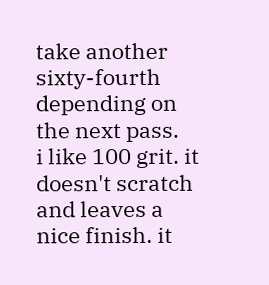take another sixty-fourth depending on the next pass.
i like 100 grit. it doesn't scratch and leaves a nice finish. it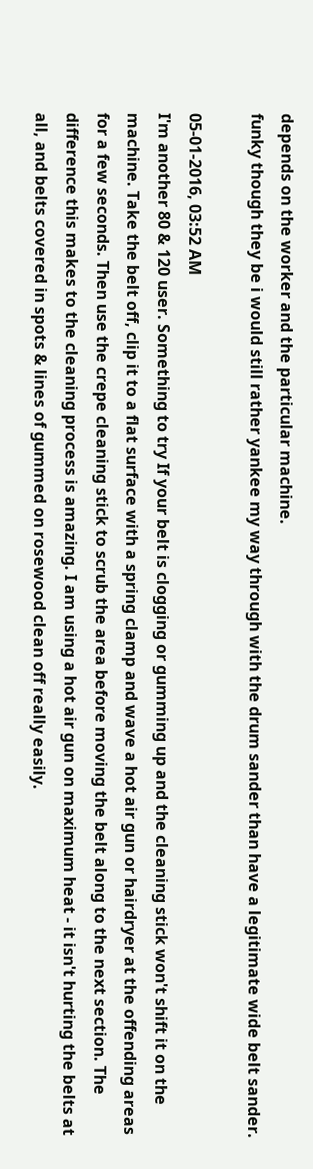depends on the worker and the particular machine.
funky though they be i would still rather yankee my way through with the drum sander than have a legitimate wide belt sander.

05-01-2016, 03:52 AM
I'm another 80 & 120 user. Something to try If your belt is clogging or gumming up and the cleaning stick won't shift it on the machine. Take the belt off, clip it to a flat surface with a spring clamp and wave a hot air gun or hairdryer at the offending areas for a few seconds. Then use the crepe cleaning stick to scrub the area before moving the belt along to the next section. The difference this makes to the cleaning process is amazing. I am using a hot air gun on maximum heat - it isn't hurting the belts at all, and belts covered in spots & lines of gummed on rosewood clean off really easily.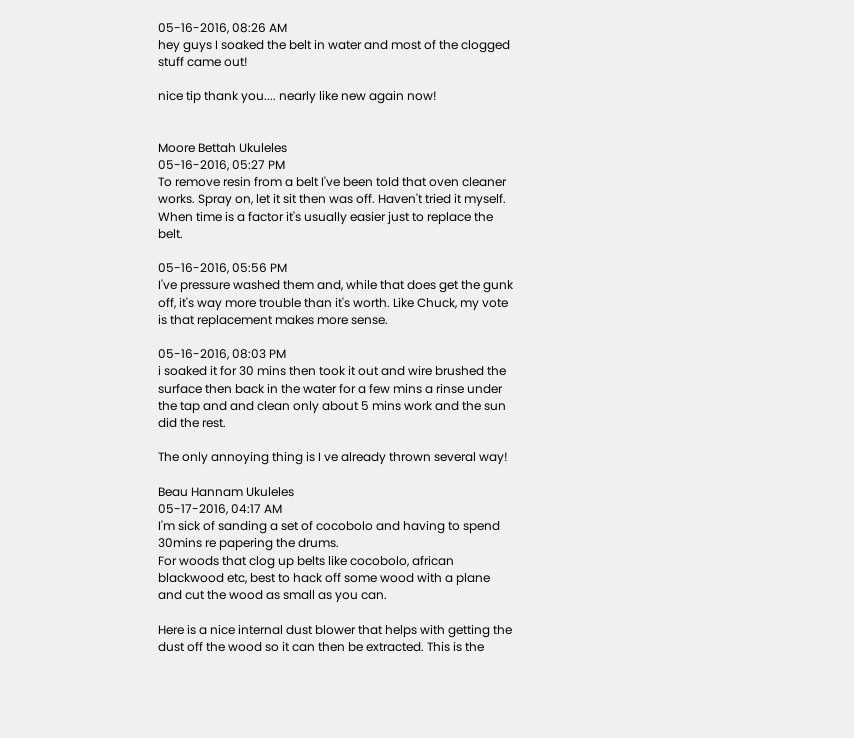05-16-2016, 08:26 AM
hey guys I soaked the belt in water and most of the clogged stuff came out!

nice tip thank you.... nearly like new again now!


Moore Bettah Ukuleles
05-16-2016, 05:27 PM
To remove resin from a belt I've been told that oven cleaner works. Spray on, let it sit then was off. Haven't tried it myself. When time is a factor it's usually easier just to replace the belt.

05-16-2016, 05:56 PM
I've pressure washed them and, while that does get the gunk off, it's way more trouble than it's worth. Like Chuck, my vote is that replacement makes more sense.

05-16-2016, 08:03 PM
i soaked it for 30 mins then took it out and wire brushed the surface then back in the water for a few mins a rinse under the tap and and clean only about 5 mins work and the sun did the rest.

The only annoying thing is I ve already thrown several way!

Beau Hannam Ukuleles
05-17-2016, 04:17 AM
I'm sick of sanding a set of cocobolo and having to spend 30mins re papering the drums.
For woods that clog up belts like cocobolo, african blackwood etc, best to hack off some wood with a plane and cut the wood as small as you can.

Here is a nice internal dust blower that helps with getting the dust off the wood so it can then be extracted. This is the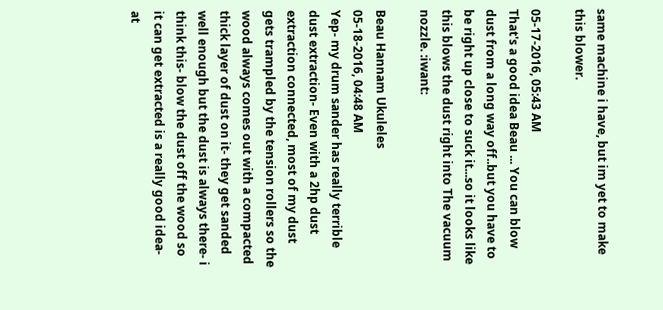same machine i have, but im yet to make this blower.

05-17-2016, 05:43 AM
That's a good idea Beau ... You can blow dust from a long way off..but you have to be right up close to suck it...so it looks like this blows the dust right into The vacuum nozzle. :iwant:

Beau Hannam Ukuleles
05-18-2016, 04:48 AM
Yep- my drum sander has really terrible dust extraction- Even with a 2hp dust extraction connected, most of my dust gets trampled by the tension rollers so the wood always comes out with a compacted thick layer of dust on it- they get sanded well enough but the dust is always there- i think this- blow the dust off the wood so it can get extracted is a really good idea- at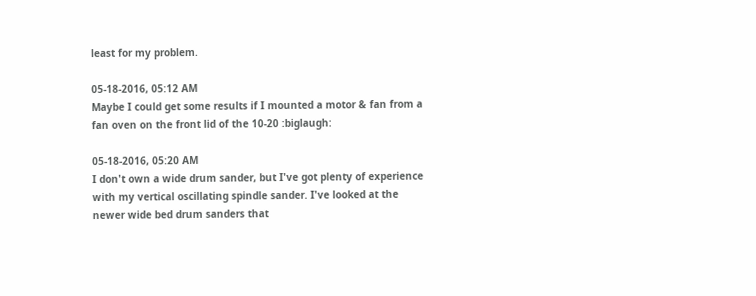least for my problem.

05-18-2016, 05:12 AM
Maybe I could get some results if I mounted a motor & fan from a fan oven on the front lid of the 10-20 :biglaugh:

05-18-2016, 05:20 AM
I don't own a wide drum sander, but I've got plenty of experience with my vertical oscillating spindle sander. I've looked at the newer wide bed drum sanders that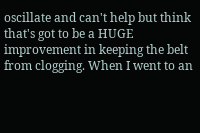oscillate and can't help but think that's got to be a HUGE improvement in keeping the belt from clogging. When I went to an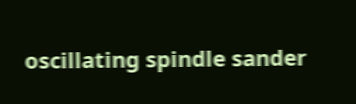oscillating spindle sander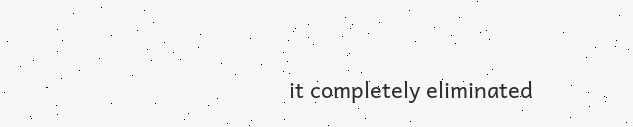it completely eliminated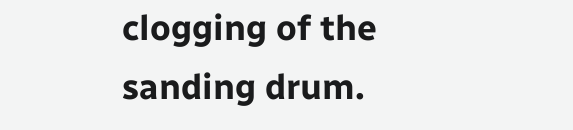clogging of the sanding drum.